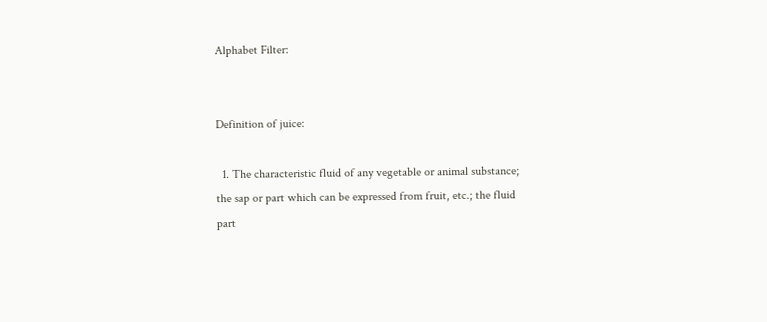Alphabet Filter:


Definition of juice:

  1. The characteristic fluid of any vegetable or animal substance; the sap or part which can be expressed from fruit, etc.; the fluid part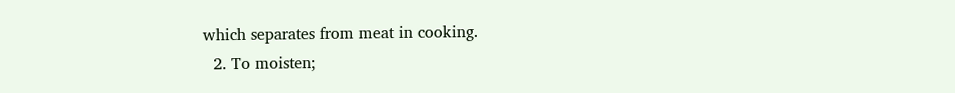which separates from meat in cooking.
  2. To moisten;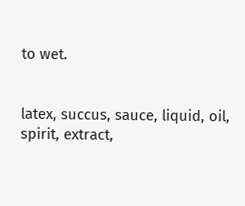to wet.


latex, succus, sauce, liquid, oil, spirit, extract,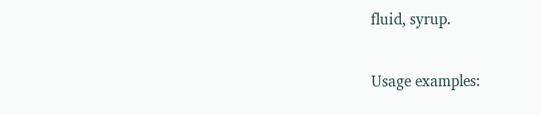fluid, syrup.

Usage examples: